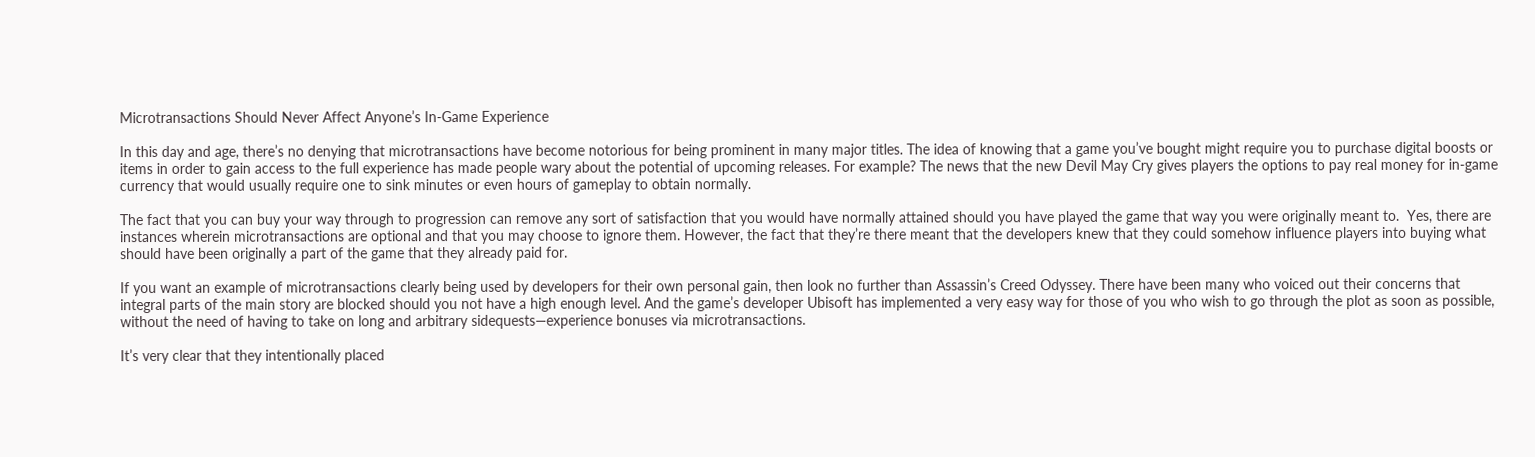Microtransactions Should Never Affect Anyone’s In-Game Experience

In this day and age, there’s no denying that microtransactions have become notorious for being prominent in many major titles. The idea of knowing that a game you’ve bought might require you to purchase digital boosts or items in order to gain access to the full experience has made people wary about the potential of upcoming releases. For example? The news that the new Devil May Cry gives players the options to pay real money for in-game currency that would usually require one to sink minutes or even hours of gameplay to obtain normally.

The fact that you can buy your way through to progression can remove any sort of satisfaction that you would have normally attained should you have played the game that way you were originally meant to.  Yes, there are instances wherein microtransactions are optional and that you may choose to ignore them. However, the fact that they’re there meant that the developers knew that they could somehow influence players into buying what should have been originally a part of the game that they already paid for.

If you want an example of microtransactions clearly being used by developers for their own personal gain, then look no further than Assassin’s Creed Odyssey. There have been many who voiced out their concerns that integral parts of the main story are blocked should you not have a high enough level. And the game’s developer Ubisoft has implemented a very easy way for those of you who wish to go through the plot as soon as possible, without the need of having to take on long and arbitrary sidequests—experience bonuses via microtransactions.

It’s very clear that they intentionally placed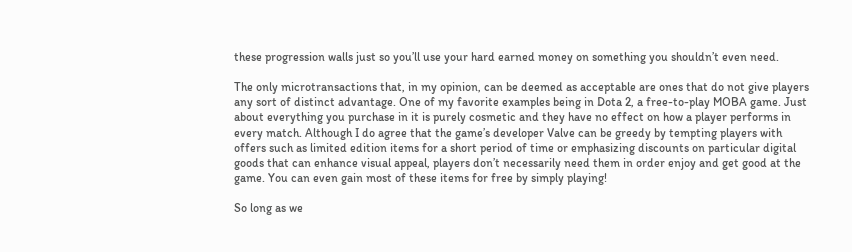these progression walls just so you’ll use your hard earned money on something you shouldn’t even need.

The only microtransactions that, in my opinion, can be deemed as acceptable are ones that do not give players any sort of distinct advantage. One of my favorite examples being in Dota 2, a free-to-play MOBA game. Just about everything you purchase in it is purely cosmetic and they have no effect on how a player performs in every match. Although I do agree that the game’s developer Valve can be greedy by tempting players with offers such as limited edition items for a short period of time or emphasizing discounts on particular digital goods that can enhance visual appeal, players don’t necessarily need them in order enjoy and get good at the game. You can even gain most of these items for free by simply playing!

So long as we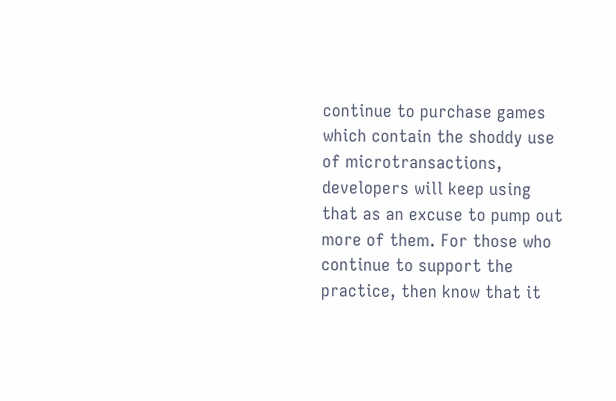continue to purchase games which contain the shoddy use of microtransactions, developers will keep using that as an excuse to pump out more of them. For those who continue to support the practice, then know that it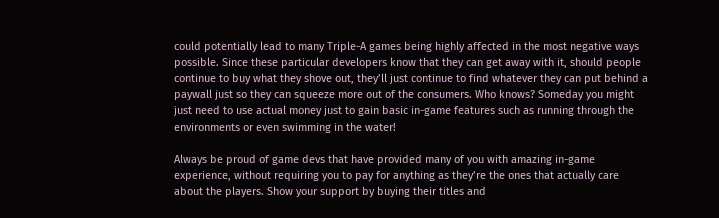could potentially lead to many Triple-A games being highly affected in the most negative ways possible. Since these particular developers know that they can get away with it, should people continue to buy what they shove out, they’ll just continue to find whatever they can put behind a paywall just so they can squeeze more out of the consumers. Who knows? Someday you might just need to use actual money just to gain basic in-game features such as running through the environments or even swimming in the water!

Always be proud of game devs that have provided many of you with amazing in-game experience, without requiring you to pay for anything as they’re the ones that actually care about the players. Show your support by buying their titles and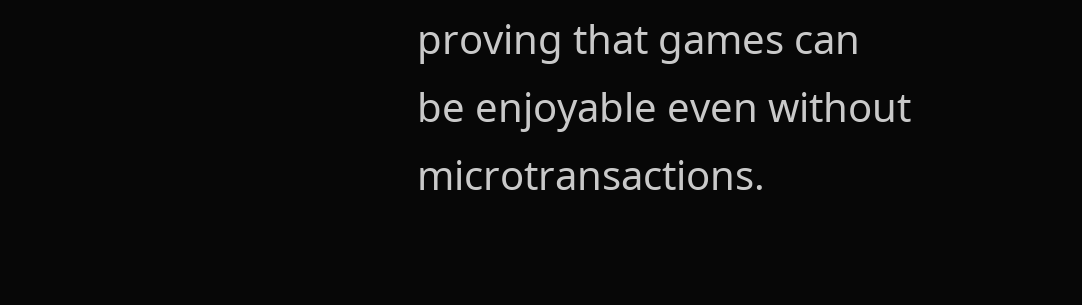proving that games can be enjoyable even without microtransactions.